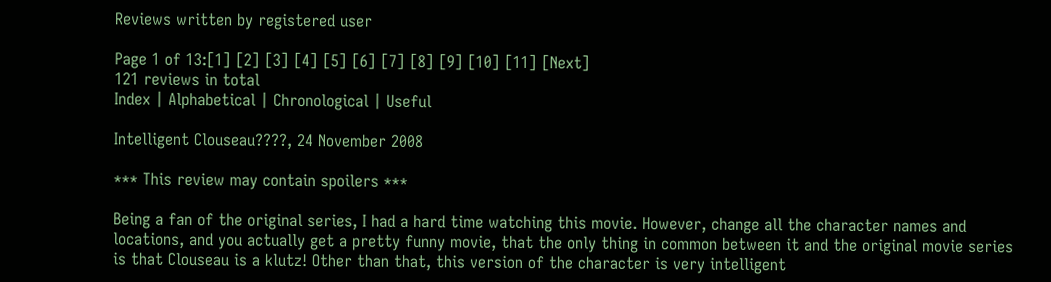Reviews written by registered user

Page 1 of 13:[1] [2] [3] [4] [5] [6] [7] [8] [9] [10] [11] [Next]
121 reviews in total
Index | Alphabetical | Chronological | Useful

Intelligent Clouseau????, 24 November 2008

*** This review may contain spoilers ***

Being a fan of the original series, I had a hard time watching this movie. However, change all the character names and locations, and you actually get a pretty funny movie, that the only thing in common between it and the original movie series is that Clouseau is a klutz! Other than that, this version of the character is very intelligent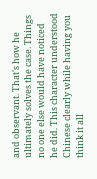and observant. That's how he ultimately solves the case. Things no one else would have noticed he did. This character understood Chinese clearly while having you think it all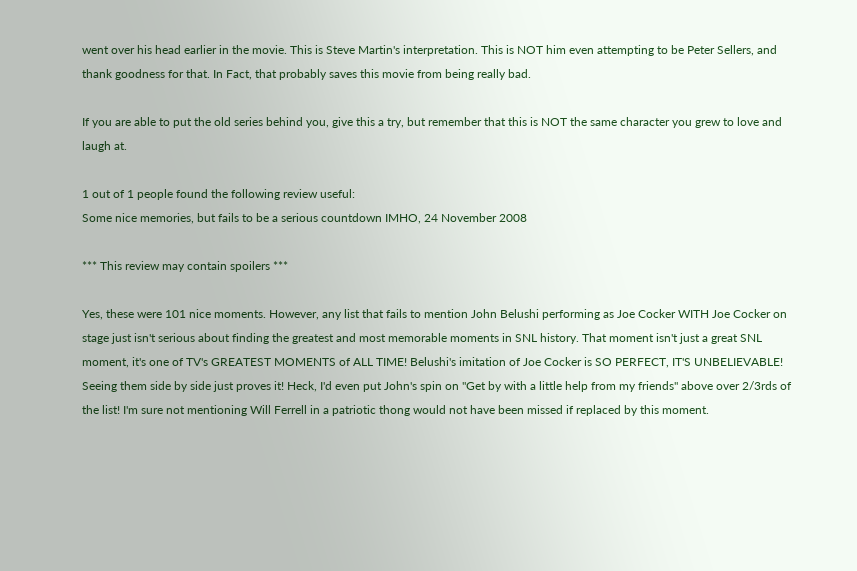went over his head earlier in the movie. This is Steve Martin's interpretation. This is NOT him even attempting to be Peter Sellers, and thank goodness for that. In Fact, that probably saves this movie from being really bad.

If you are able to put the old series behind you, give this a try, but remember that this is NOT the same character you grew to love and laugh at.

1 out of 1 people found the following review useful:
Some nice memories, but fails to be a serious countdown IMHO, 24 November 2008

*** This review may contain spoilers ***

Yes, these were 101 nice moments. However, any list that fails to mention John Belushi performing as Joe Cocker WITH Joe Cocker on stage just isn't serious about finding the greatest and most memorable moments in SNL history. That moment isn't just a great SNL moment, it's one of TV's GREATEST MOMENTS of ALL TIME! Belushi's imitation of Joe Cocker is SO PERFECT, IT'S UNBELIEVABLE! Seeing them side by side just proves it! Heck, I'd even put John's spin on "Get by with a little help from my friends" above over 2/3rds of the list! I'm sure not mentioning Will Ferrell in a patriotic thong would not have been missed if replaced by this moment.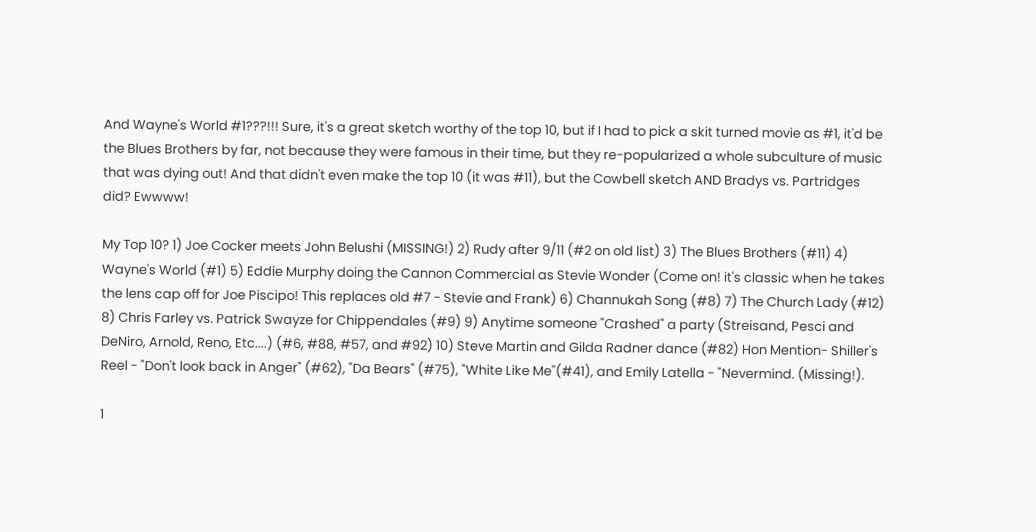And Wayne's World #1???!!! Sure, it's a great sketch worthy of the top 10, but if I had to pick a skit turned movie as #1, it'd be the Blues Brothers by far, not because they were famous in their time, but they re-popularized a whole subculture of music that was dying out! And that didn't even make the top 10 (it was #11), but the Cowbell sketch AND Bradys vs. Partridges did? Ewwww!

My Top 10? 1) Joe Cocker meets John Belushi (MISSING!) 2) Rudy after 9/11 (#2 on old list) 3) The Blues Brothers (#11) 4) Wayne's World (#1) 5) Eddie Murphy doing the Cannon Commercial as Stevie Wonder (Come on! it's classic when he takes the lens cap off for Joe Piscipo! This replaces old #7 - Stevie and Frank) 6) Channukah Song (#8) 7) The Church Lady (#12) 8) Chris Farley vs. Patrick Swayze for Chippendales (#9) 9) Anytime someone "Crashed" a party (Streisand, Pesci and DeNiro, Arnold, Reno, Etc....) (#6, #88, #57, and #92) 10) Steve Martin and Gilda Radner dance (#82) Hon Mention- Shiller's Reel - "Don't look back in Anger" (#62), "Da Bears" (#75), "White Like Me"(#41), and Emily Latella - "Nevermind. (Missing!).

1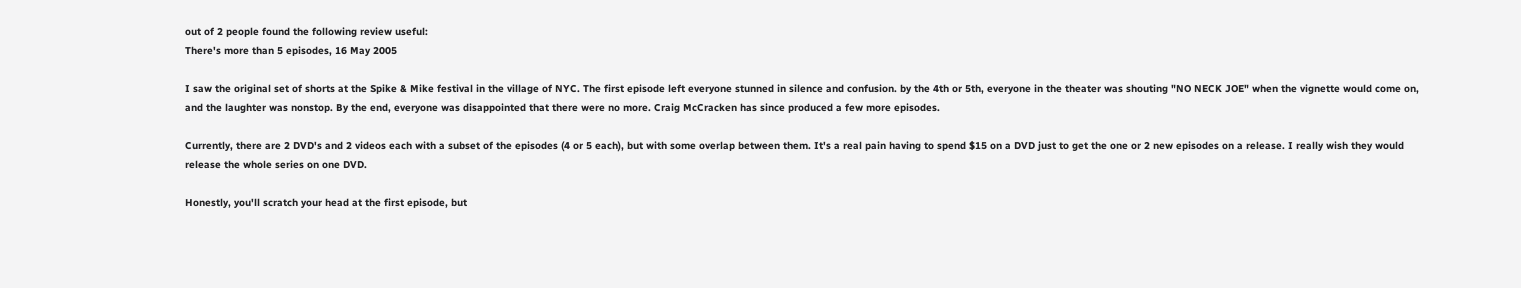out of 2 people found the following review useful:
There's more than 5 episodes, 16 May 2005

I saw the original set of shorts at the Spike & Mike festival in the village of NYC. The first episode left everyone stunned in silence and confusion. by the 4th or 5th, everyone in the theater was shouting "NO NECK JOE" when the vignette would come on, and the laughter was nonstop. By the end, everyone was disappointed that there were no more. Craig McCracken has since produced a few more episodes.

Currently, there are 2 DVD's and 2 videos each with a subset of the episodes (4 or 5 each), but with some overlap between them. It's a real pain having to spend $15 on a DVD just to get the one or 2 new episodes on a release. I really wish they would release the whole series on one DVD.

Honestly, you'll scratch your head at the first episode, but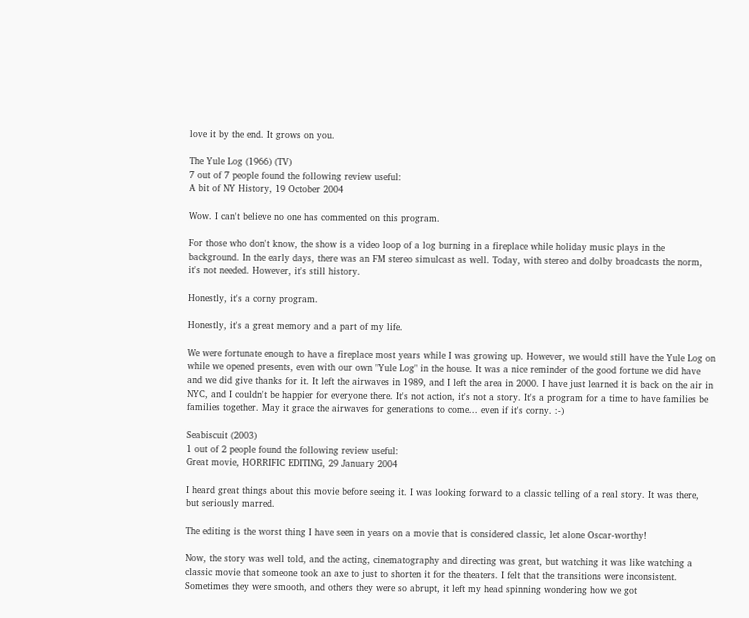love it by the end. It grows on you.

The Yule Log (1966) (TV)
7 out of 7 people found the following review useful:
A bit of NY History, 19 October 2004

Wow. I can't believe no one has commented on this program.

For those who don't know, the show is a video loop of a log burning in a fireplace while holiday music plays in the background. In the early days, there was an FM stereo simulcast as well. Today, with stereo and dolby broadcasts the norm, it's not needed. However, it's still history.

Honestly, it's a corny program.

Honestly, it's a great memory and a part of my life.

We were fortunate enough to have a fireplace most years while I was growing up. However, we would still have the Yule Log on while we opened presents, even with our own "Yule Log" in the house. It was a nice reminder of the good fortune we did have and we did give thanks for it. It left the airwaves in 1989, and I left the area in 2000. I have just learned it is back on the air in NYC, and I couldn't be happier for everyone there. It's not action, it's not a story. It's a program for a time to have families be families together. May it grace the airwaves for generations to come... even if it's corny. :-)

Seabiscuit (2003)
1 out of 2 people found the following review useful:
Great movie, HORRIFIC EDITING, 29 January 2004

I heard great things about this movie before seeing it. I was looking forward to a classic telling of a real story. It was there, but seriously marred.

The editing is the worst thing I have seen in years on a movie that is considered classic, let alone Oscar-worthy!

Now, the story was well told, and the acting, cinematography and directing was great, but watching it was like watching a classic movie that someone took an axe to just to shorten it for the theaters. I felt that the transitions were inconsistent. Sometimes they were smooth, and others they were so abrupt, it left my head spinning wondering how we got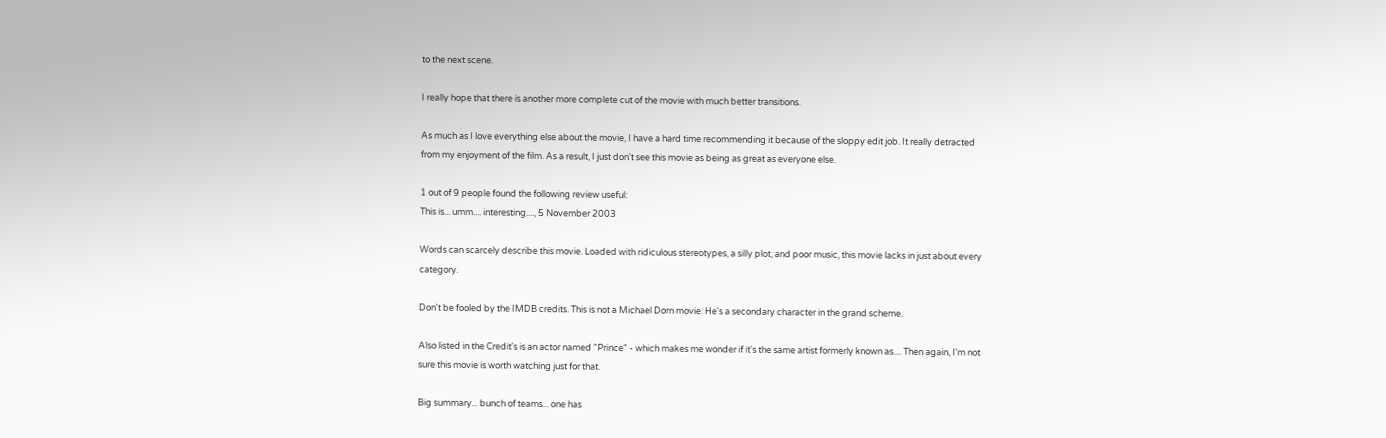to the next scene.

I really hope that there is another more complete cut of the movie with much better transitions.

As much as I love everything else about the movie, I have a hard time recommending it because of the sloppy edit job. It really detracted from my enjoyment of the film. As a result, I just don't see this movie as being as great as everyone else.

1 out of 9 people found the following review useful:
This is... umm.... interesting...., 5 November 2003

Words can scarcely describe this movie. Loaded with ridiculous stereotypes, a silly plot, and poor music, this movie lacks in just about every category.

Don't be fooled by the IMDB credits. This is not a Michael Dorn movie. He's a secondary character in the grand scheme.

Also listed in the Credit's is an actor named "Prince" - which makes me wonder if it's the same artist formerly known as.... Then again, I'm not sure this movie is worth watching just for that.

Big summary... bunch of teams... one has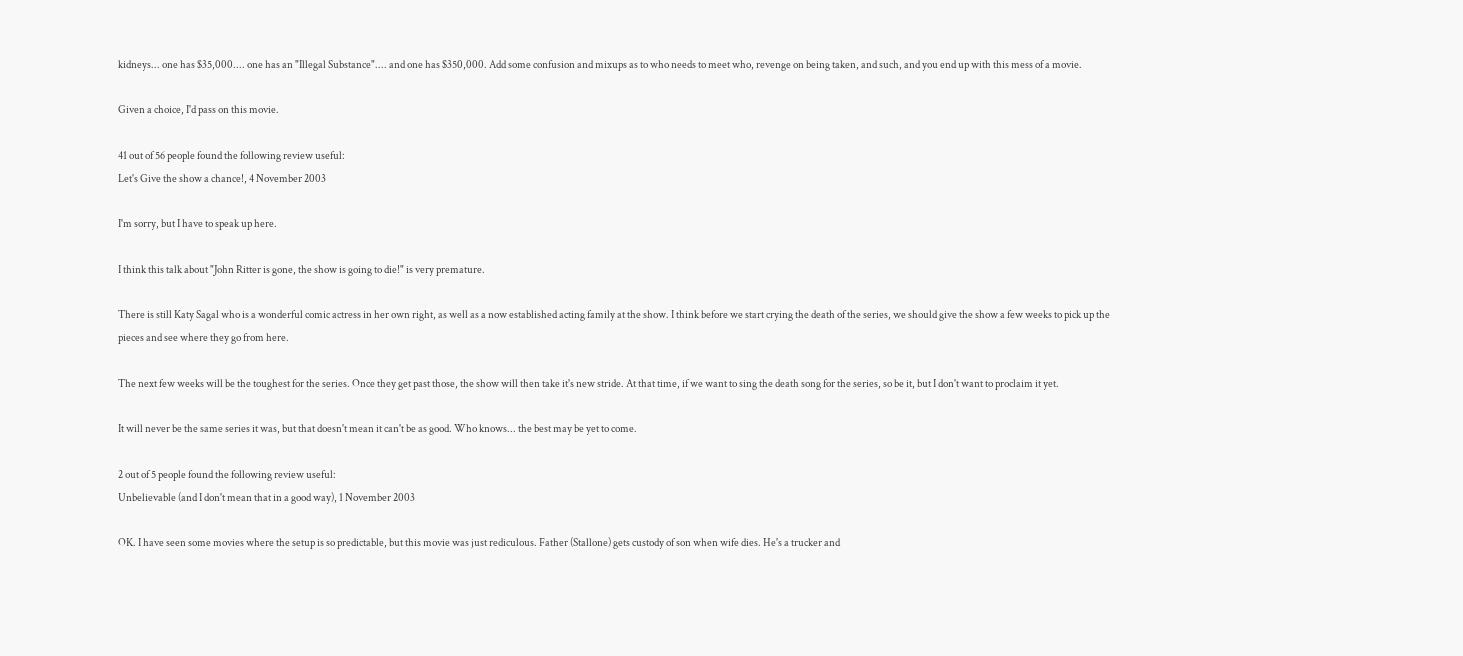kidneys... one has $35,000.... one has an "Illegal Substance".... and one has $350,000. Add some confusion and mixups as to who needs to meet who, revenge on being taken, and such, and you end up with this mess of a movie.

Given a choice, I'd pass on this movie.

41 out of 56 people found the following review useful:
Let's Give the show a chance!, 4 November 2003

I'm sorry, but I have to speak up here.

I think this talk about "John Ritter is gone, the show is going to die!" is very premature.

There is still Katy Sagal who is a wonderful comic actress in her own right, as well as a now established acting family at the show. I think before we start crying the death of the series, we should give the show a few weeks to pick up the pieces and see where they go from here.

The next few weeks will be the toughest for the series. Once they get past those, the show will then take it's new stride. At that time, if we want to sing the death song for the series, so be it, but I don't want to proclaim it yet.

It will never be the same series it was, but that doesn't mean it can't be as good. Who knows... the best may be yet to come.

2 out of 5 people found the following review useful:
Unbelievable (and I don't mean that in a good way), 1 November 2003

OK. I have seen some movies where the setup is so predictable, but this movie was just rediculous. Father (Stallone) gets custody of son when wife dies. He's a trucker and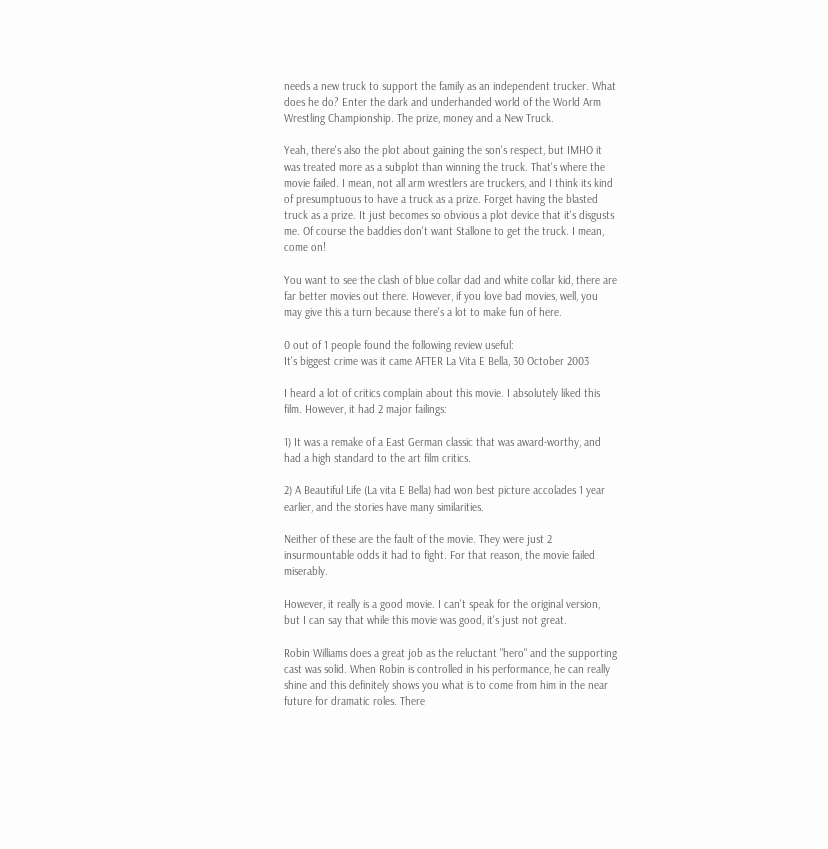needs a new truck to support the family as an independent trucker. What does he do? Enter the dark and underhanded world of the World Arm Wrestling Championship. The prize, money and a New Truck.

Yeah, there's also the plot about gaining the son's respect, but IMHO it was treated more as a subplot than winning the truck. That's where the movie failed. I mean, not all arm wrestlers are truckers, and I think its kind of presumptuous to have a truck as a prize. Forget having the blasted truck as a prize. It just becomes so obvious a plot device that it's disgusts me. Of course the baddies don't want Stallone to get the truck. I mean, come on!

You want to see the clash of blue collar dad and white collar kid, there are far better movies out there. However, if you love bad movies, well, you may give this a turn because there's a lot to make fun of here.

0 out of 1 people found the following review useful:
It's biggest crime was it came AFTER La Vita E Bella, 30 October 2003

I heard a lot of critics complain about this movie. I absolutely liked this film. However, it had 2 major failings:

1) It was a remake of a East German classic that was award-worthy, and had a high standard to the art film critics.

2) A Beautiful Life (La vita E Bella) had won best picture accolades 1 year earlier, and the stories have many similarities.

Neither of these are the fault of the movie. They were just 2 insurmountable odds it had to fight. For that reason, the movie failed miserably.

However, it really is a good movie. I can't speak for the original version, but I can say that while this movie was good, it's just not great.

Robin Williams does a great job as the reluctant "hero" and the supporting cast was solid. When Robin is controlled in his performance, he can really shine and this definitely shows you what is to come from him in the near future for dramatic roles. There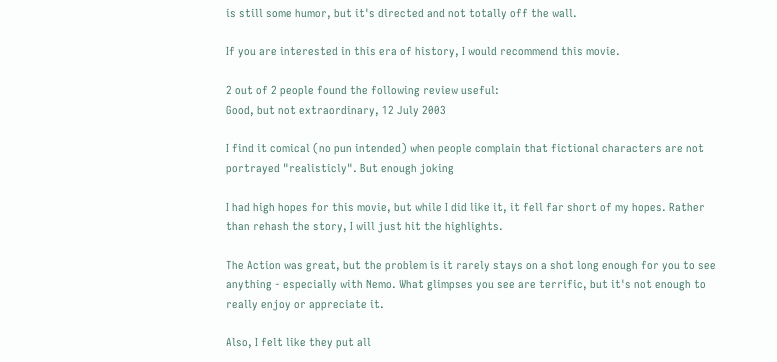is still some humor, but it's directed and not totally off the wall.

If you are interested in this era of history, I would recommend this movie.

2 out of 2 people found the following review useful:
Good, but not extraordinary, 12 July 2003

I find it comical (no pun intended) when people complain that fictional characters are not portrayed "realisticly". But enough joking

I had high hopes for this movie, but while I did like it, it fell far short of my hopes. Rather than rehash the story, I will just hit the highlights.

The Action was great, but the problem is it rarely stays on a shot long enough for you to see anything - especially with Nemo. What glimpses you see are terrific, but it's not enough to really enjoy or appreciate it.

Also, I felt like they put all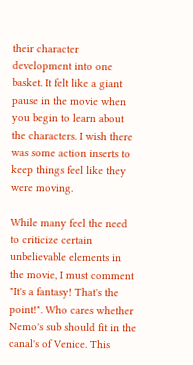their character development into one basket. It felt like a giant pause in the movie when you begin to learn about the characters. I wish there was some action inserts to keep things feel like they were moving.

While many feel the need to criticize certain unbelievable elements in the movie, I must comment "It's a fantasy! That's the point!". Who cares whether Nemo's sub should fit in the canal's of Venice. This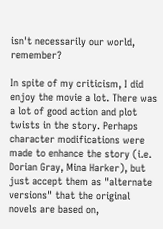isn't necessarily our world, remember?

In spite of my criticism, I did enjoy the movie a lot. There was a lot of good action and plot twists in the story. Perhaps character modifications were made to enhance the story (i.e. Dorian Gray, Mina Harker), but just accept them as "alternate versions" that the original novels are based on,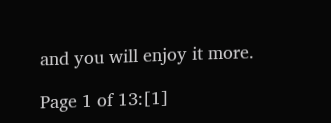and you will enjoy it more.

Page 1 of 13:[1]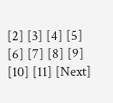[2] [3] [4] [5] [6] [7] [8] [9] [10] [11] [Next]